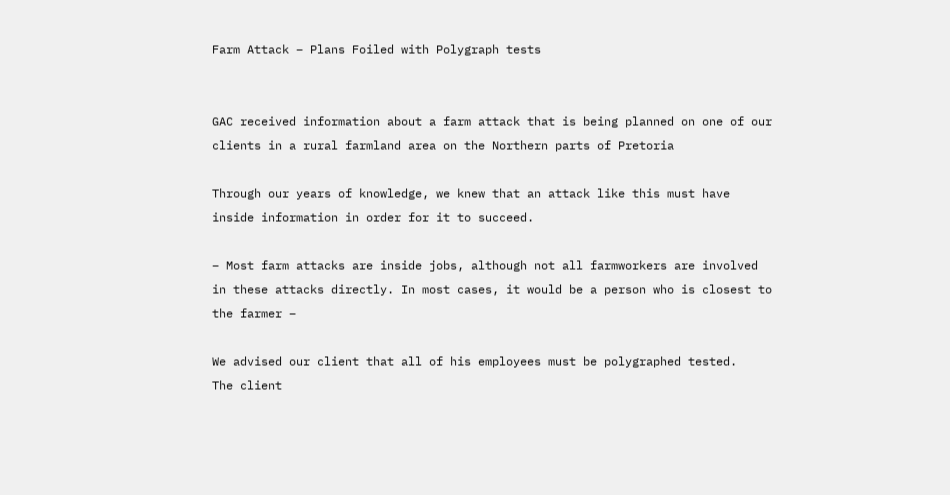Farm Attack – Plans Foiled with Polygraph tests


GAC received information about a farm attack that is being planned on one of our clients in a rural farmland area on the Northern parts of Pretoria

Through our years of knowledge, we knew that an attack like this must have inside information in order for it to succeed.

– Most farm attacks are inside jobs, although not all farmworkers are involved in these attacks directly. In most cases, it would be a person who is closest to the farmer –

We advised our client that all of his employees must be polygraphed tested.
The client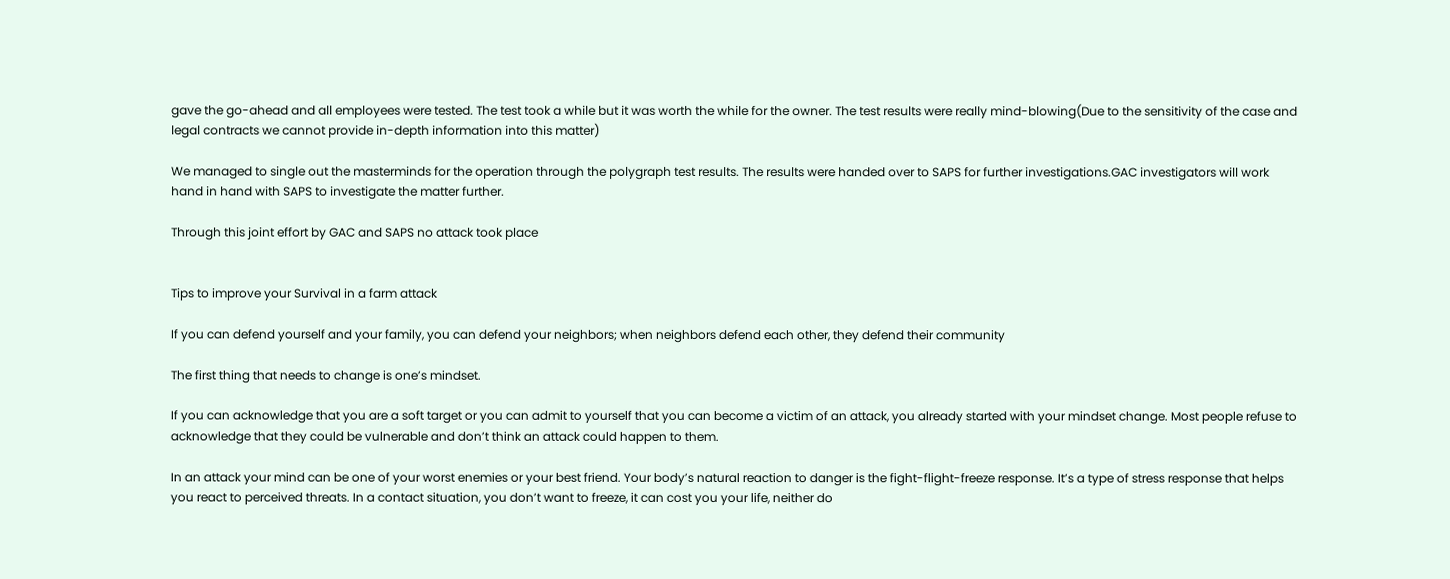gave the go-ahead and all employees were tested. The test took a while but it was worth the while for the owner. The test results were really mind-blowing(Due to the sensitivity of the case and legal contracts we cannot provide in-depth information into this matter)

We managed to single out the masterminds for the operation through the polygraph test results. The results were handed over to SAPS for further investigations.GAC investigators will work hand in hand with SAPS to investigate the matter further.

Through this joint effort by GAC and SAPS no attack took place


Tips to improve your Survival in a farm attack

If you can defend yourself and your family, you can defend your neighbors; when neighbors defend each other, they defend their community

The first thing that needs to change is one’s mindset.

If you can acknowledge that you are a soft target or you can admit to yourself that you can become a victim of an attack, you already started with your mindset change. Most people refuse to acknowledge that they could be vulnerable and don’t think an attack could happen to them.

In an attack your mind can be one of your worst enemies or your best friend. Your body’s natural reaction to danger is the fight-flight-freeze response. It’s a type of stress response that helps you react to perceived threats. In a contact situation, you don’t want to freeze, it can cost you your life, neither do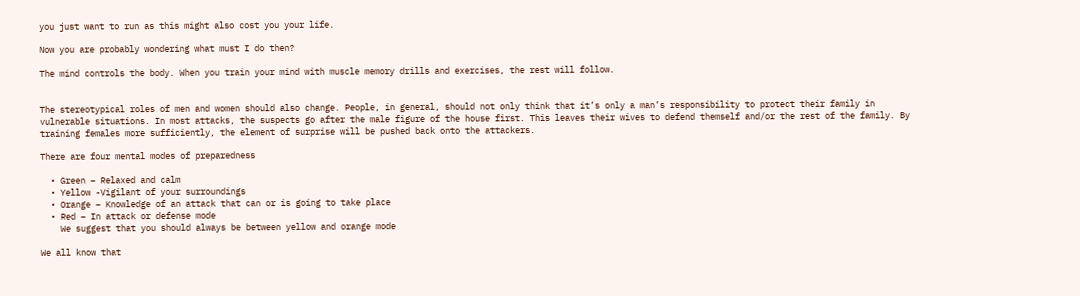you just want to run as this might also cost you your life.

Now you are probably wondering what must I do then?

The mind controls the body. When you train your mind with muscle memory drills and exercises, the rest will follow.


The stereotypical roles of men and women should also change. People, in general, should not only think that it’s only a man’s responsibility to protect their family in vulnerable situations. In most attacks, the suspects go after the male figure of the house first. This leaves their wives to defend themself and/or the rest of the family. By training females more sufficiently, the element of surprise will be pushed back onto the attackers.

There are four mental modes of preparedness

  • Green – Relaxed and calm
  • Yellow -Vigilant of your surroundings
  • Orange – Knowledge of an attack that can or is going to take place
  • Red – In attack or defense mode
    We suggest that you should always be between yellow and orange mode

We all know that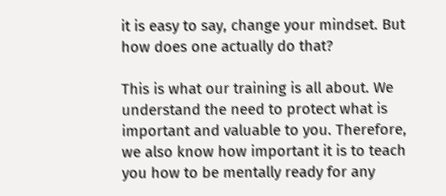it is easy to say, change your mindset. But how does one actually do that?

This is what our training is all about. We understand the need to protect what is important and valuable to you. Therefore, we also know how important it is to teach you how to be mentally ready for any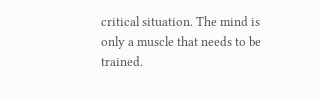critical situation. The mind is only a muscle that needs to be trained.